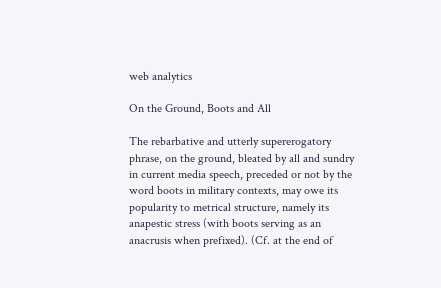web analytics

On the Ground, Boots and All

The rebarbative and utterly supererogatory phrase, on the ground, bleated by all and sundry in current media speech, preceded or not by the word boots in military contexts, may owe its popularity to metrical structure, namely its anapestic stress (with boots serving as an anacrusis when prefixed). (Cf. at the end of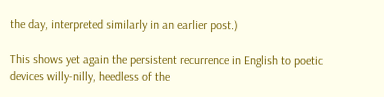the day, interpreted similarly in an earlier post.)

This shows yet again the persistent recurrence in English to poetic devices willy-nilly, heedless of the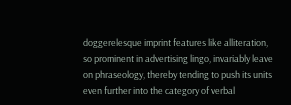doggerelesque imprint features like alliteration, so prominent in advertising lingo, invariably leave on phraseology, thereby tending to push its units even further into the category of verbal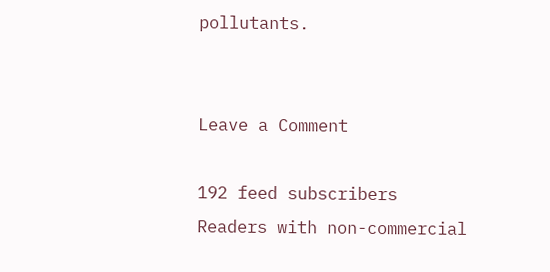pollutants.


Leave a Comment

192 feed subscribers
Readers with non-commercial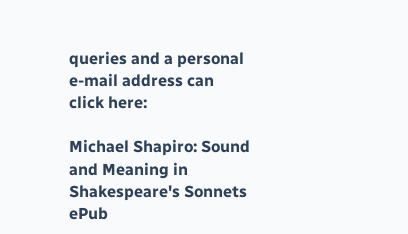queries and a personal e-mail address can click here:

Michael Shapiro: Sound and Meaning in Shakespeare's Sonnets
ePub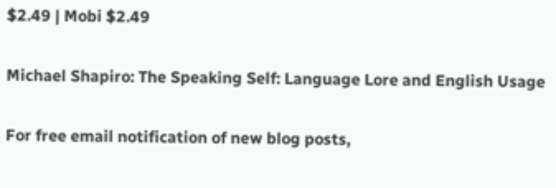$2.49 | Mobi $2.49

Michael Shapiro: The Speaking Self: Language Lore and English Usage

For free email notification of new blog posts,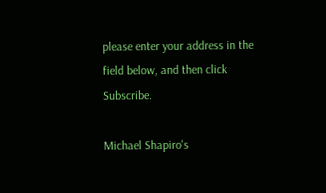please enter your address in the field below, and then click Subscribe.

Michael Shapiro's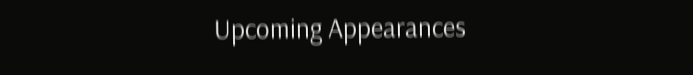Upcoming Appearances